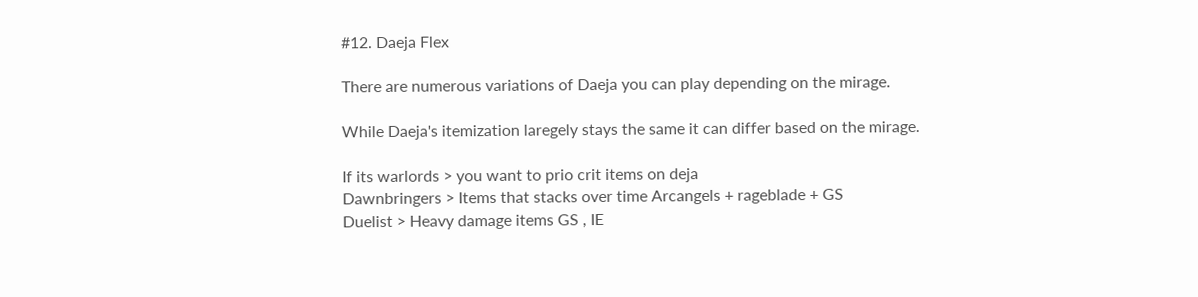#12. Daeja Flex

There are numerous variations of Daeja you can play depending on the mirage.

While Daeja's itemization laregely stays the same it can differ based on the mirage.

If its warlords > you want to prio crit items on deja
Dawnbringers > Items that stacks over time Arcangels + rageblade + GS
Duelist > Heavy damage items GS , IE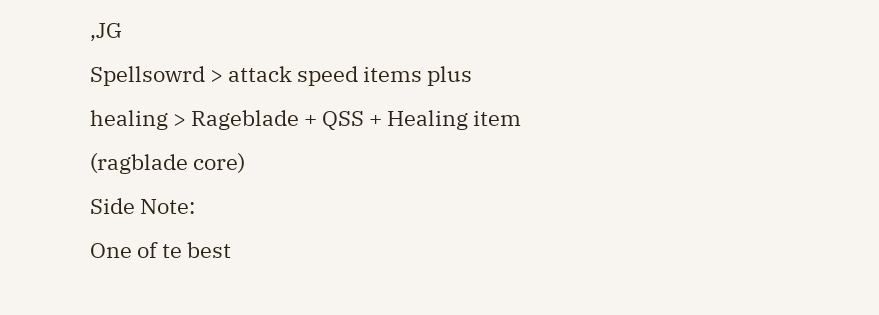,JG
Spellsowrd > attack speed items plus healing > Rageblade + QSS + Healing item (ragblade core)
Side Note:
One of te best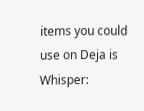items you could use on Deja is Whisper: